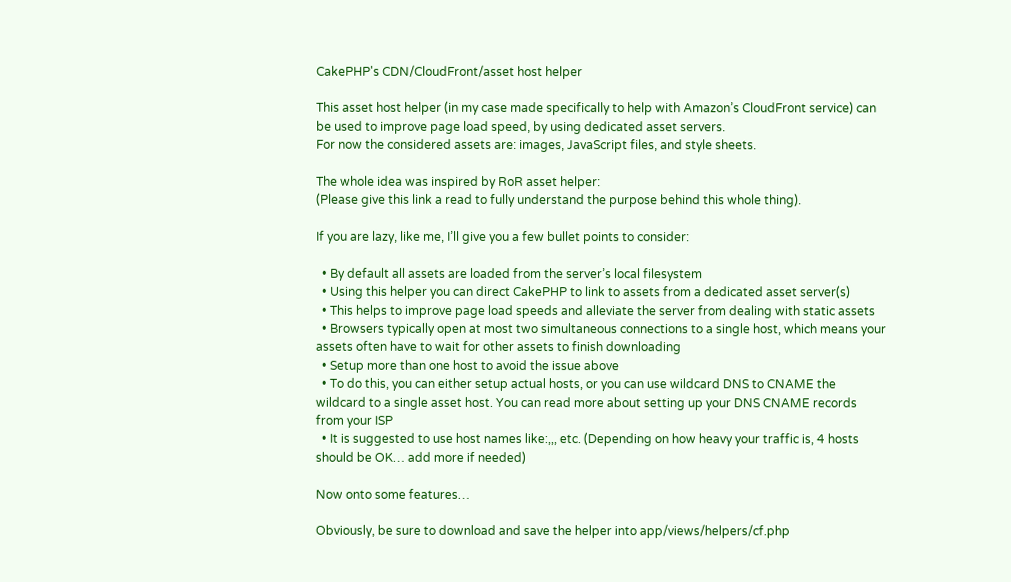CakePHP's CDN/CloudFront/asset host helper

This asset host helper (in my case made specifically to help with Amazon’s CloudFront service) can be used to improve page load speed, by using dedicated asset servers.
For now the considered assets are: images, JavaScript files, and style sheets.

The whole idea was inspired by RoR asset helper:
(Please give this link a read to fully understand the purpose behind this whole thing).

If you are lazy, like me, I’ll give you a few bullet points to consider:

  • By default all assets are loaded from the server’s local filesystem
  • Using this helper you can direct CakePHP to link to assets from a dedicated asset server(s)
  • This helps to improve page load speeds and alleviate the server from dealing with static assets
  • Browsers typically open at most two simultaneous connections to a single host, which means your assets often have to wait for other assets to finish downloading
  • Setup more than one host to avoid the issue above
  • To do this, you can either setup actual hosts, or you can use wildcard DNS to CNAME the wildcard to a single asset host. You can read more about setting up your DNS CNAME records from your ISP
  • It is suggested to use host names like:,,, etc. (Depending on how heavy your traffic is, 4 hosts should be OK… add more if needed)

Now onto some features…

Obviously, be sure to download and save the helper into app/views/helpers/cf.php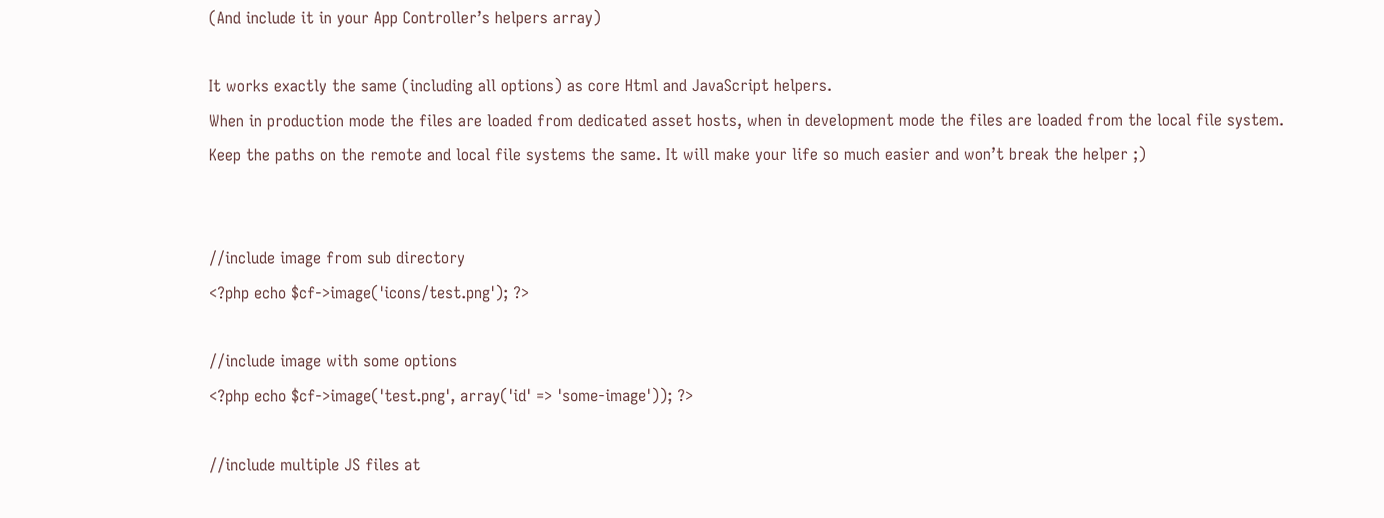(And include it in your App Controller’s helpers array)

It works exactly the same (including all options) as core Html and JavaScript helpers.
When in production mode the files are loaded from dedicated asset hosts, when in development mode the files are loaded from the local file system.
Keep the paths on the remote and local file systems the same. It will make your life so much easier and won’t break the helper ;)


//include image from sub directory
<?php echo $cf->image('icons/test.png'); ?>

//include image with some options
<?php echo $cf->image('test.png', array('id' => 'some-image')); ?>

//include multiple JS files at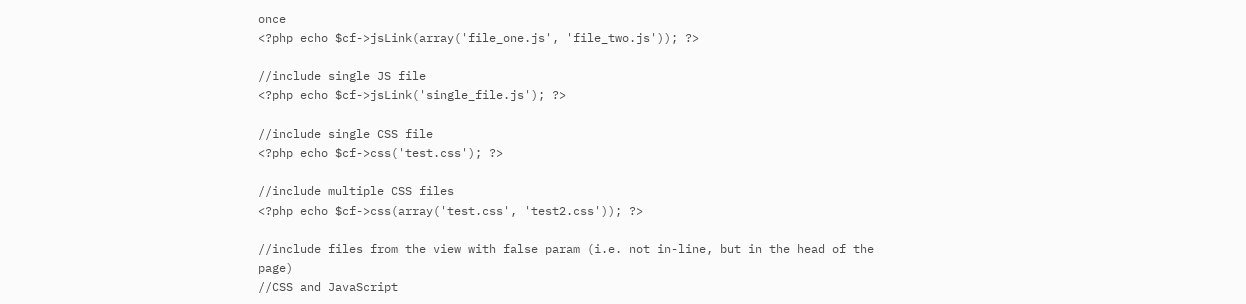once
<?php echo $cf->jsLink(array('file_one.js', 'file_two.js')); ?>

//include single JS file
<?php echo $cf->jsLink('single_file.js'); ?>

//include single CSS file
<?php echo $cf->css('test.css'); ?>

//include multiple CSS files
<?php echo $cf->css(array('test.css', 'test2.css')); ?>

//include files from the view with false param (i.e. not in-line, but in the head of the page)
//CSS and JavaScript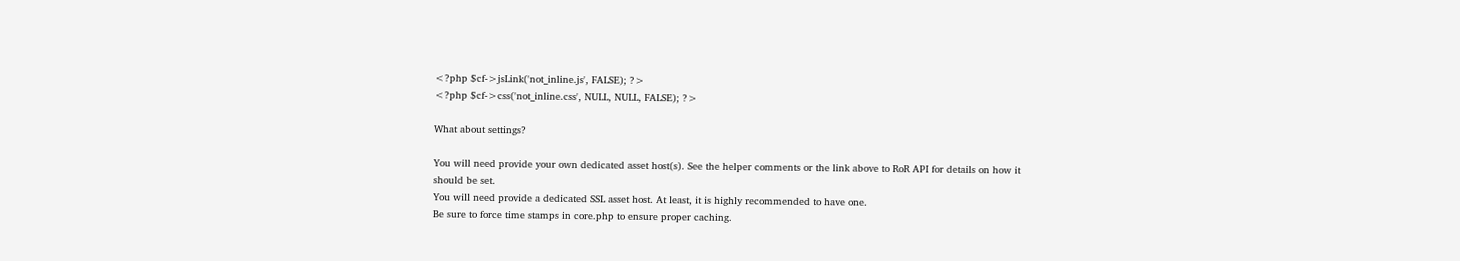<?php $cf->jsLink('not_inline.js', FALSE); ?>
<?php $cf->css('not_inline.css', NULL, NULL, FALSE); ?>

What about settings?

You will need provide your own dedicated asset host(s). See the helper comments or the link above to RoR API for details on how it should be set.
You will need provide a dedicated SSL asset host. At least, it is highly recommended to have one.
Be sure to force time stamps in core.php to ensure proper caching.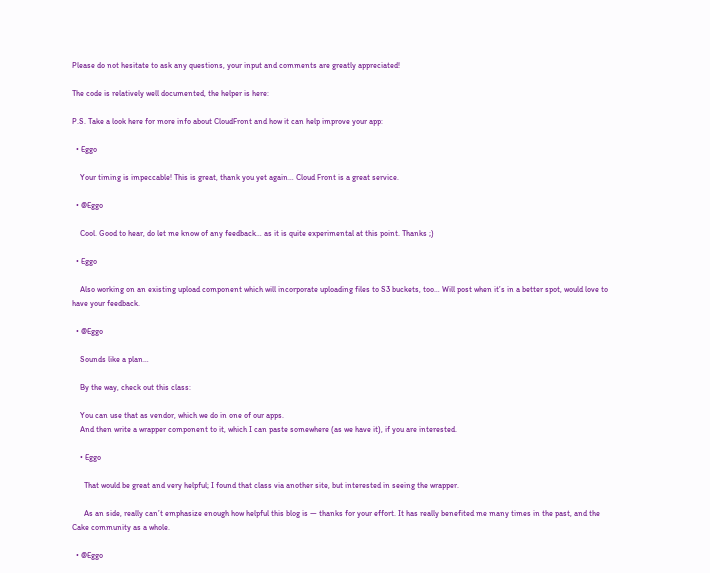Please do not hesitate to ask any questions, your input and comments are greatly appreciated!

The code is relatively well documented, the helper is here:

P.S. Take a look here for more info about CloudFront and how it can help improve your app:

  • Eggo

    Your timing is impeccable! This is great, thank you yet again… Cloud Front is a great service.

  • @Eggo

    Cool. Good to hear, do let me know of any feedback… as it is quite experimental at this point. Thanks ;)

  • Eggo

    Also working on an existing upload component which will incorporate uploading files to S3 buckets, too… Will post when it’s in a better spot, would love to have your feedback.

  • @Eggo

    Sounds like a plan…

    By the way, check out this class:

    You can use that as vendor, which we do in one of our apps.
    And then write a wrapper component to it, which I can paste somewhere (as we have it), if you are interested.

    • Eggo

      That would be great and very helpful; I found that class via another site, but interested in seeing the wrapper.

      As an side, really can’t emphasize enough how helpful this blog is — thanks for your effort. It has really benefited me many times in the past, and the Cake community as a whole.

  • @Eggo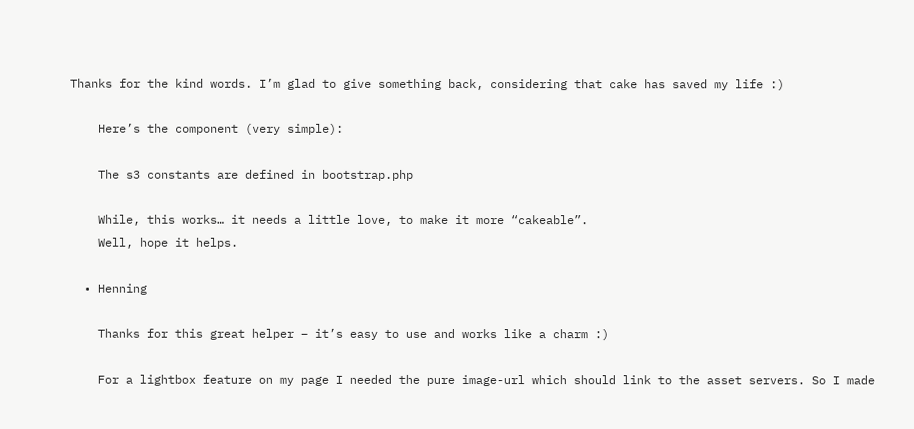Thanks for the kind words. I’m glad to give something back, considering that cake has saved my life :)

    Here’s the component (very simple):

    The s3 constants are defined in bootstrap.php

    While, this works… it needs a little love, to make it more “cakeable”.
    Well, hope it helps.

  • Henning

    Thanks for this great helper – it’s easy to use and works like a charm :)

    For a lightbox feature on my page I needed the pure image-url which should link to the asset servers. So I made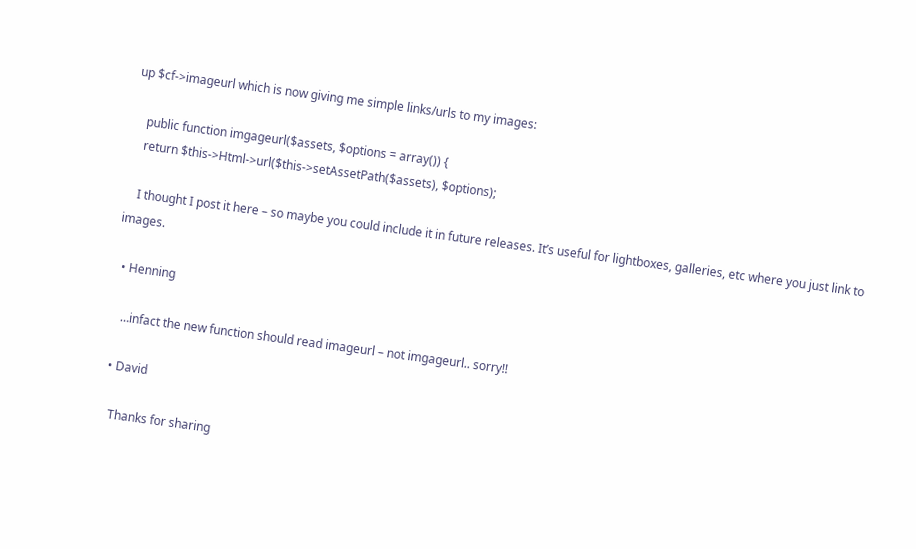up $cf->imageurl which is now giving me simple links/urls to my images:

    public function imgageurl($assets, $options = array()) {
    return $this->Html->url($this->setAssetPath($assets), $options);

    I thought I post it here – so maybe you could include it in future releases. It’s useful for lightboxes, galleries, etc where you just link to images.

  • Henning

    …infact the new function should read imageurl – not imgageurl.. sorry!!

  • David

    Thanks for sharing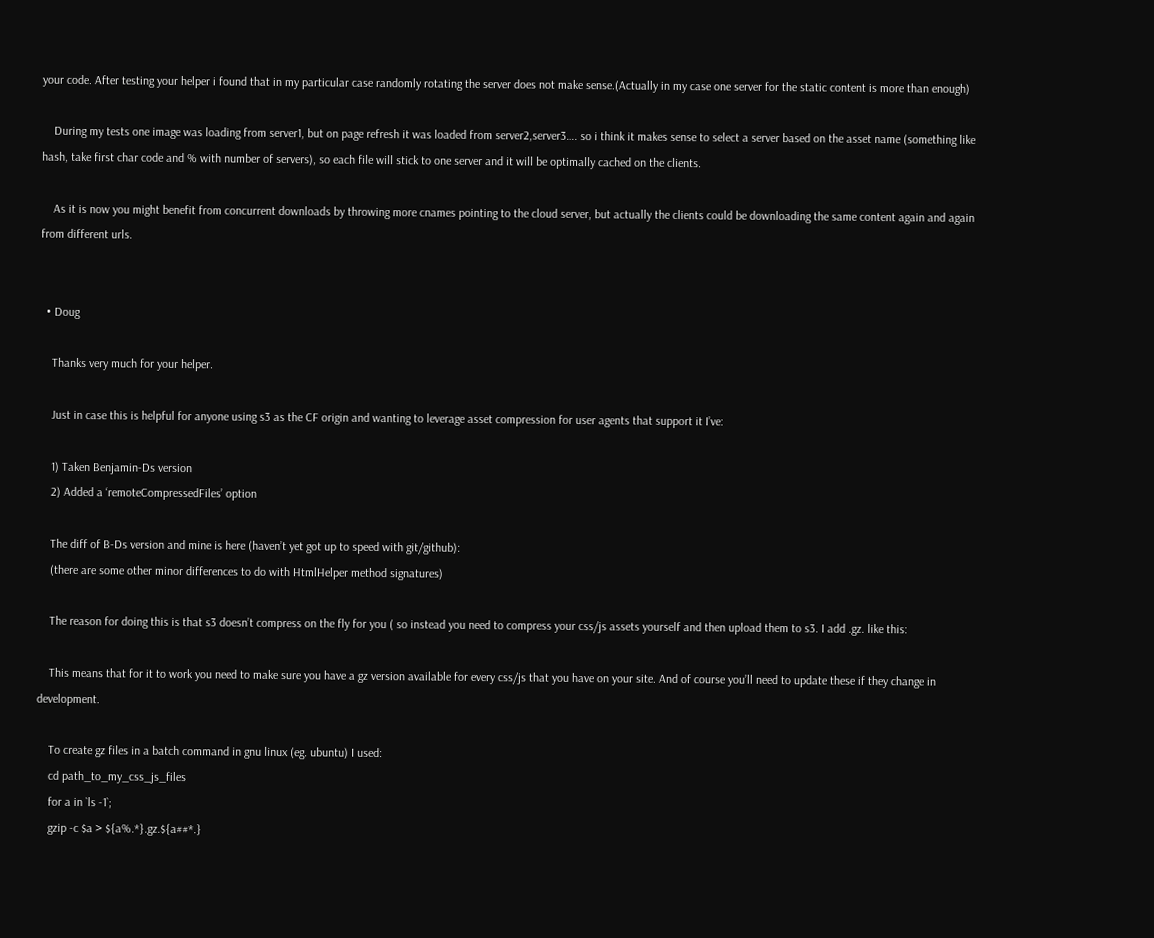your code. After testing your helper i found that in my particular case randomly rotating the server does not make sense.(Actually in my case one server for the static content is more than enough)

    During my tests one image was loading from server1, but on page refresh it was loaded from server2,server3…. so i think it makes sense to select a server based on the asset name (something like hash, take first char code and % with number of servers), so each file will stick to one server and it will be optimally cached on the clients.

    As it is now you might benefit from concurrent downloads by throwing more cnames pointing to the cloud server, but actually the clients could be downloading the same content again and again from different urls.


  • Doug

    Thanks very much for your helper.

    Just in case this is helpful for anyone using s3 as the CF origin and wanting to leverage asset compression for user agents that support it I’ve:

    1) Taken Benjamin-Ds version
    2) Added a ‘remoteCompressedFiles’ option

    The diff of B-Ds version and mine is here (haven’t yet got up to speed with git/github):
    (there are some other minor differences to do with HtmlHelper method signatures)

    The reason for doing this is that s3 doesn’t compress on the fly for you ( so instead you need to compress your css/js assets yourself and then upload them to s3. I add .gz. like this:

    This means that for it to work you need to make sure you have a gz version available for every css/js that you have on your site. And of course you’ll need to update these if they change in development.

    To create gz files in a batch command in gnu linux (eg. ubuntu) I used:
    cd path_to_my_css_js_files
    for a in `ls -1`;
    gzip -c $a > ${a%.*}.gz.${a##*.}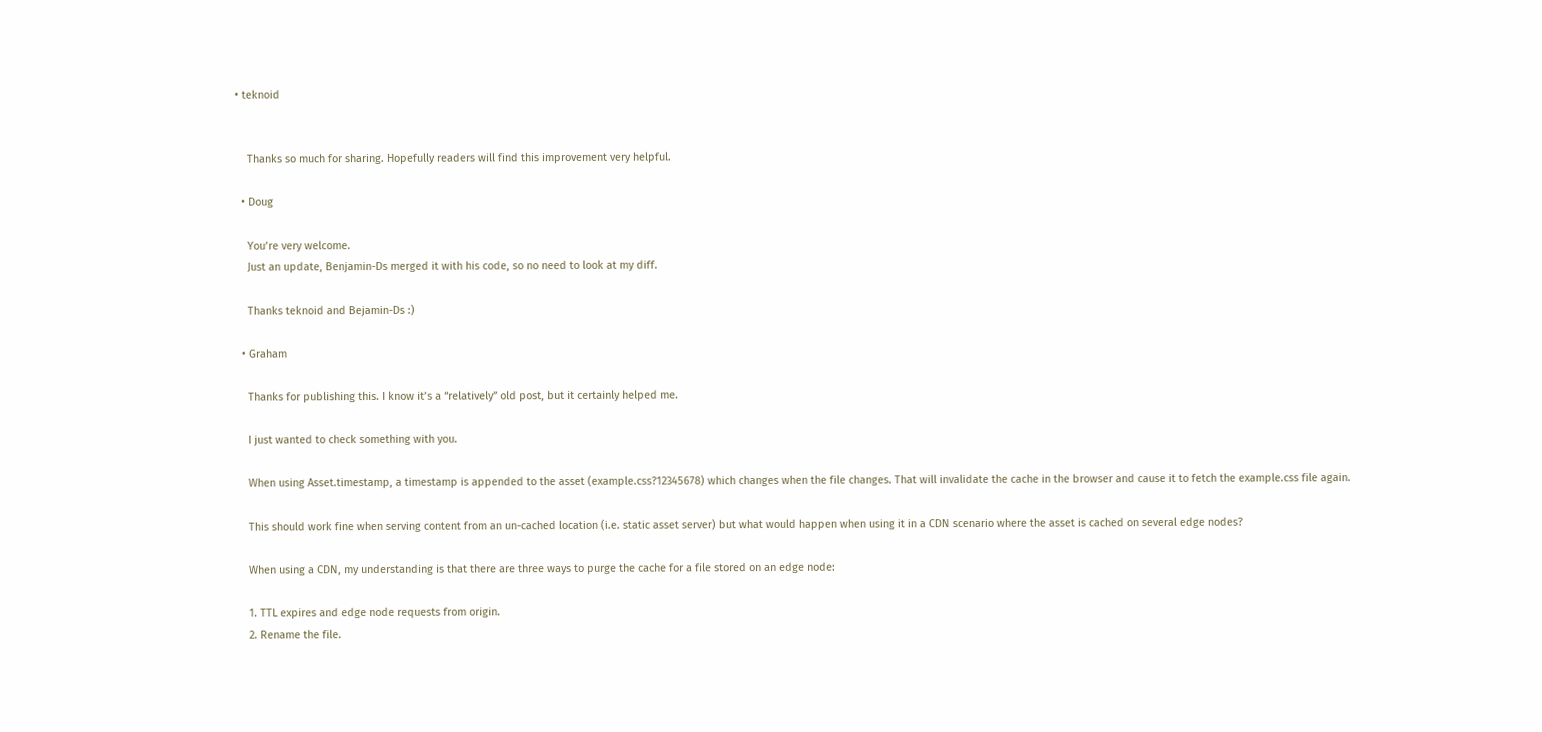• teknoid


    Thanks so much for sharing. Hopefully readers will find this improvement very helpful.

  • Doug

    You’re very welcome.
    Just an update, Benjamin-Ds merged it with his code, so no need to look at my diff.

    Thanks teknoid and Bejamin-Ds :)

  • Graham

    Thanks for publishing this. I know it’s a “relatively” old post, but it certainly helped me.

    I just wanted to check something with you.

    When using Asset.timestamp, a timestamp is appended to the asset (example.css?12345678) which changes when the file changes. That will invalidate the cache in the browser and cause it to fetch the example.css file again.

    This should work fine when serving content from an un-cached location (i.e. static asset server) but what would happen when using it in a CDN scenario where the asset is cached on several edge nodes?

    When using a CDN, my understanding is that there are three ways to purge the cache for a file stored on an edge node:

    1. TTL expires and edge node requests from origin.
    2. Rename the file.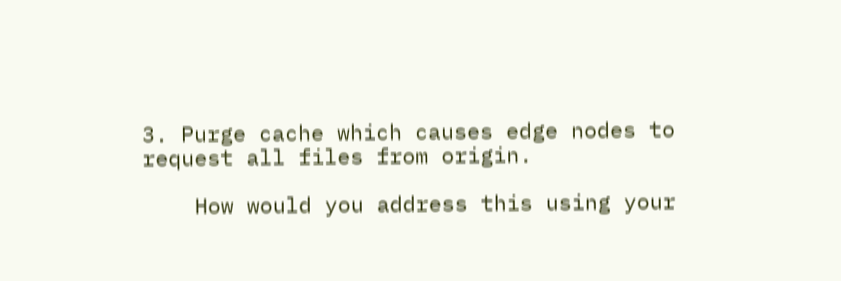3. Purge cache which causes edge nodes to request all files from origin.

    How would you address this using your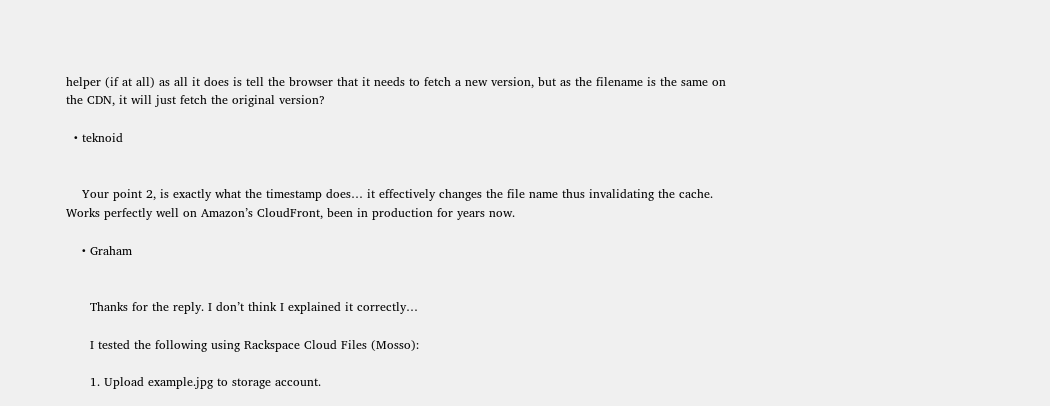helper (if at all) as all it does is tell the browser that it needs to fetch a new version, but as the filename is the same on the CDN, it will just fetch the original version?

  • teknoid


    Your point 2, is exactly what the timestamp does… it effectively changes the file name thus invalidating the cache. Works perfectly well on Amazon’s CloudFront, been in production for years now.

    • Graham


      Thanks for the reply. I don’t think I explained it correctly…

      I tested the following using Rackspace Cloud Files (Mosso):

      1. Upload example.jpg to storage account.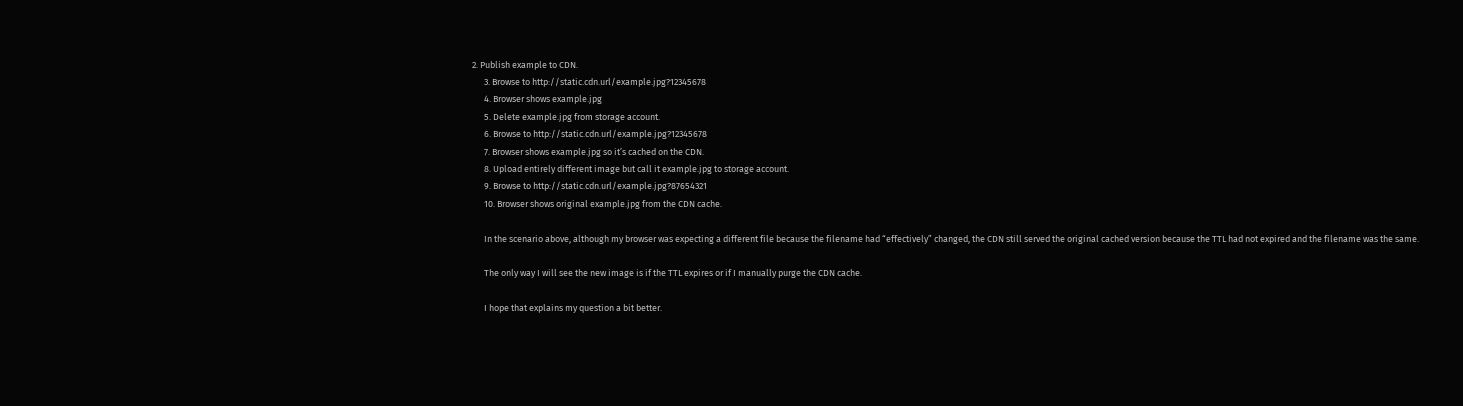2. Publish example to CDN.
      3. Browse to http://static.cdn.url/example.jpg?12345678
      4. Browser shows example.jpg
      5. Delete example.jpg from storage account.
      6. Browse to http://static.cdn.url/example.jpg?12345678
      7. Browser shows example.jpg so it’s cached on the CDN.
      8. Upload entirely different image but call it example.jpg to storage account.
      9. Browse to http://static.cdn.url/example.jpg?87654321
      10. Browser shows original example.jpg from the CDN cache.

      In the scenario above, although my browser was expecting a different file because the filename had “effectively” changed, the CDN still served the original cached version because the TTL had not expired and the filename was the same.

      The only way I will see the new image is if the TTL expires or if I manually purge the CDN cache.

      I hope that explains my question a bit better.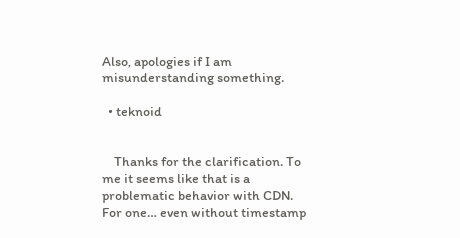Also, apologies if I am misunderstanding something.

  • teknoid


    Thanks for the clarification. To me it seems like that is a problematic behavior with CDN. For one… even without timestamp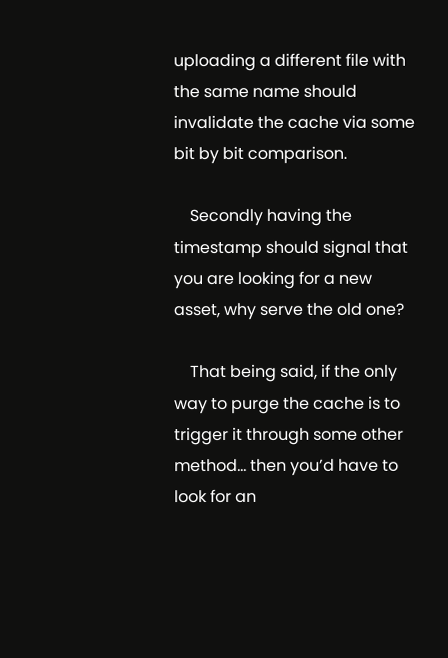uploading a different file with the same name should invalidate the cache via some bit by bit comparison.

    Secondly having the timestamp should signal that you are looking for a new asset, why serve the old one?

    That being said, if the only way to purge the cache is to trigger it through some other method… then you’d have to look for an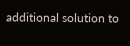additional solution to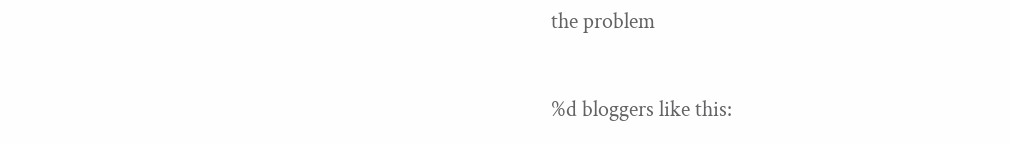the problem

%d bloggers like this: